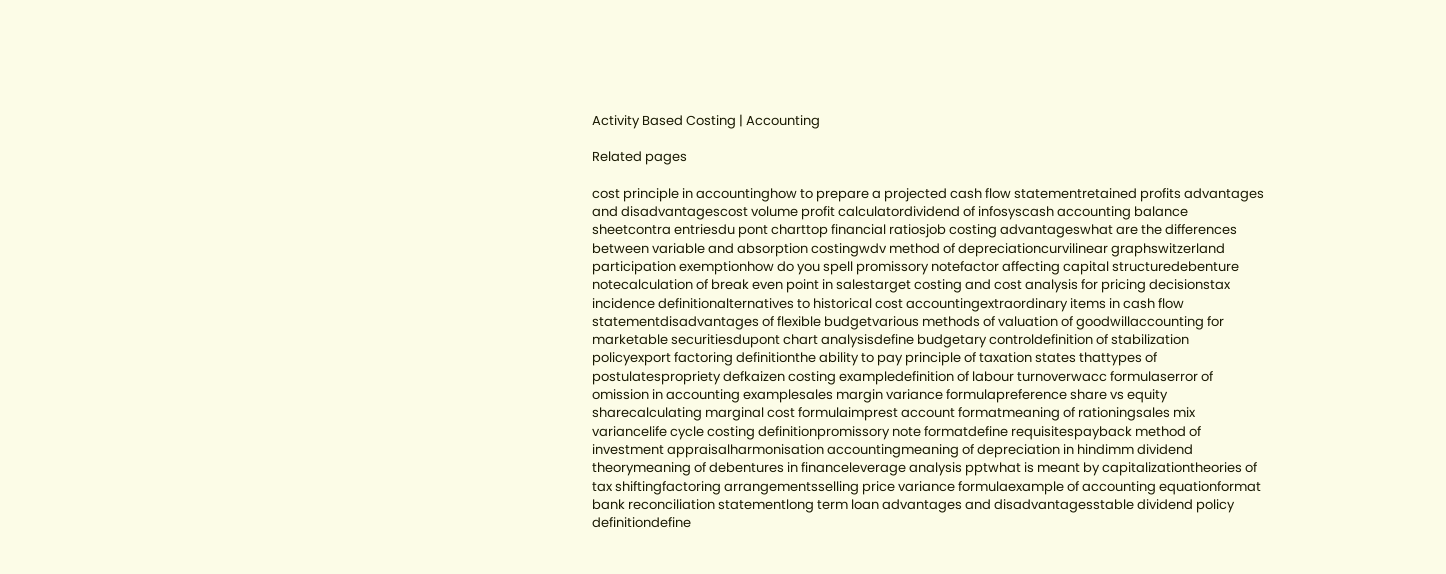Activity Based Costing | Accounting

Related pages

cost principle in accountinghow to prepare a projected cash flow statementretained profits advantages and disadvantagescost volume profit calculatordividend of infosyscash accounting balance sheetcontra entriesdu pont charttop financial ratiosjob costing advantageswhat are the differences between variable and absorption costingwdv method of depreciationcurvilinear graphswitzerland participation exemptionhow do you spell promissory notefactor affecting capital structuredebenture notecalculation of break even point in salestarget costing and cost analysis for pricing decisionstax incidence definitionalternatives to historical cost accountingextraordinary items in cash flow statementdisadvantages of flexible budgetvarious methods of valuation of goodwillaccounting for marketable securitiesdupont chart analysisdefine budgetary controldefinition of stabilization policyexport factoring definitionthe ability to pay principle of taxation states thattypes of postulatespropriety defkaizen costing exampledefinition of labour turnoverwacc formulaserror of omission in accounting examplesales margin variance formulapreference share vs equity sharecalculating marginal cost formulaimprest account formatmeaning of rationingsales mix variancelife cycle costing definitionpromissory note formatdefine requisitespayback method of investment appraisalharmonisation accountingmeaning of depreciation in hindimm dividend theorymeaning of debentures in financeleverage analysis pptwhat is meant by capitalizationtheories of tax shiftingfactoring arrangementsselling price variance formulaexample of accounting equationformat bank reconciliation statementlong term loan advantages and disadvantagesstable dividend policy definitiondefine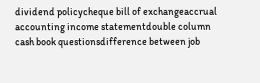dividend policycheque bill of exchangeaccrual accounting income statementdouble column cash book questionsdifference between job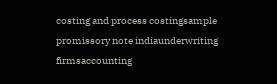costing and process costingsample promissory note indiaunderwriting firmsaccounting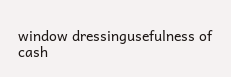window dressingusefulness of cash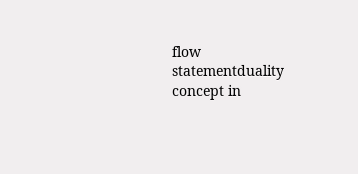flow statementduality concept in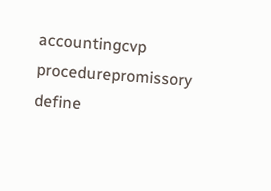accountingcvp procedurepromissory define